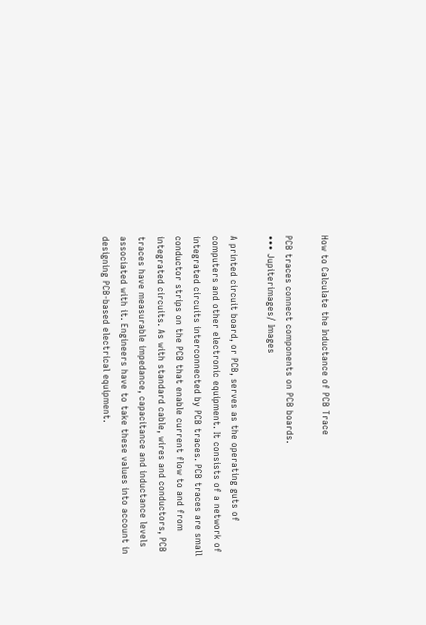How to Calculate the Inductance of PCB Trace

PCB traces connect components on PCB boards.
••• Jupiterimages/ Images

A printed circuit board, or PCB, serves as the operating guts of computers and other electronic equipment. It consists of a network of integrated circuits interconnected by PCB traces. PCB traces are small conductor strips on the PCB that enable current flow to and from integrated circuits. As with standard cable, wires and conductors, PCB traces have measurable impedance, capacitance and inductance levels associated with it. Engineers have to take these values into account in designing PCB-based electrical equipment.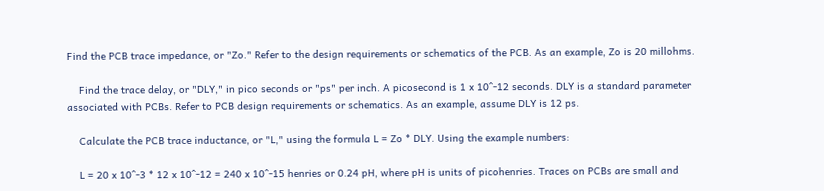Find the PCB trace impedance, or "Zo." Refer to the design requirements or schematics of the PCB. As an example, Zo is 20 millohms.

    Find the trace delay, or "DLY," in pico seconds or "ps" per inch. A picosecond is 1 x 10^-12 seconds. DLY is a standard parameter associated with PCBs. Refer to PCB design requirements or schematics. As an example, assume DLY is 12 ps.

    Calculate the PCB trace inductance, or "L," using the formula L = Zo * DLY. Using the example numbers:

    L = 20 x 10^-3 * 12 x 10^-12 = 240 x 10^-15 henries or 0.24 pH, where pH is units of picohenries. Traces on PCBs are small and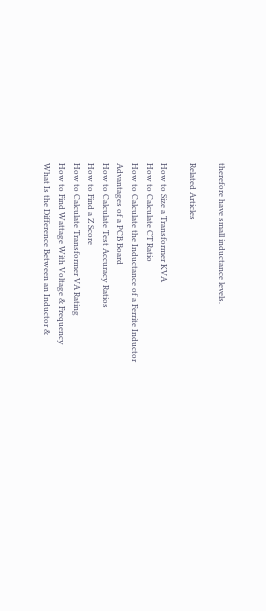therefore have small inductance levels.

Related Articles

How to Size a Transformer KVA
How to Calculate CT Ratio
How to Calculate the Inductance of a Ferrite Inductor
Advantages of a PCB Board
How to Calculate Test Accuracy Ratios
How to Find a Z Score
How to Calculate Transformer VA Rating
How to Find Wattage With Voltage & Frequency
What Is the Difference Between an Inductor &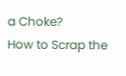a Choke?
How to Scrap the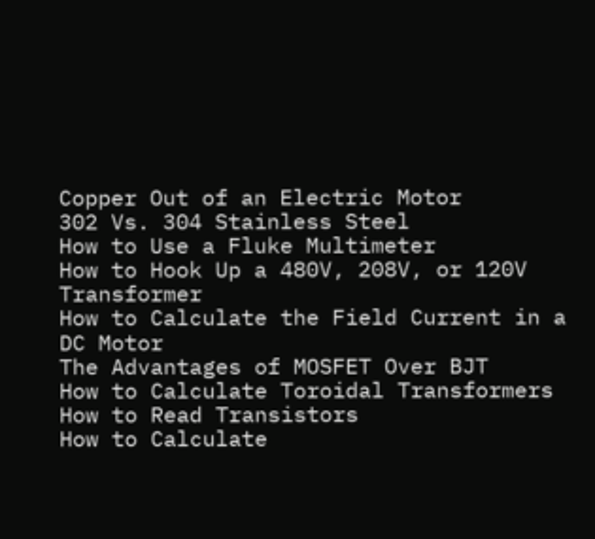Copper Out of an Electric Motor
302 Vs. 304 Stainless Steel
How to Use a Fluke Multimeter
How to Hook Up a 480V, 208V, or 120V Transformer
How to Calculate the Field Current in a DC Motor
The Advantages of MOSFET Over BJT
How to Calculate Toroidal Transformers
How to Read Transistors
How to Calculate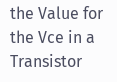the Value for the Vce in a Transistor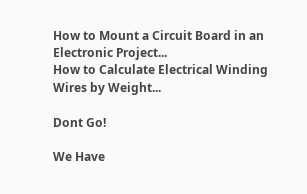How to Mount a Circuit Board in an Electronic Project...
How to Calculate Electrical Winding Wires by Weight...

Dont Go!

We Have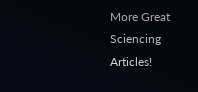More Great Sciencing Articles!